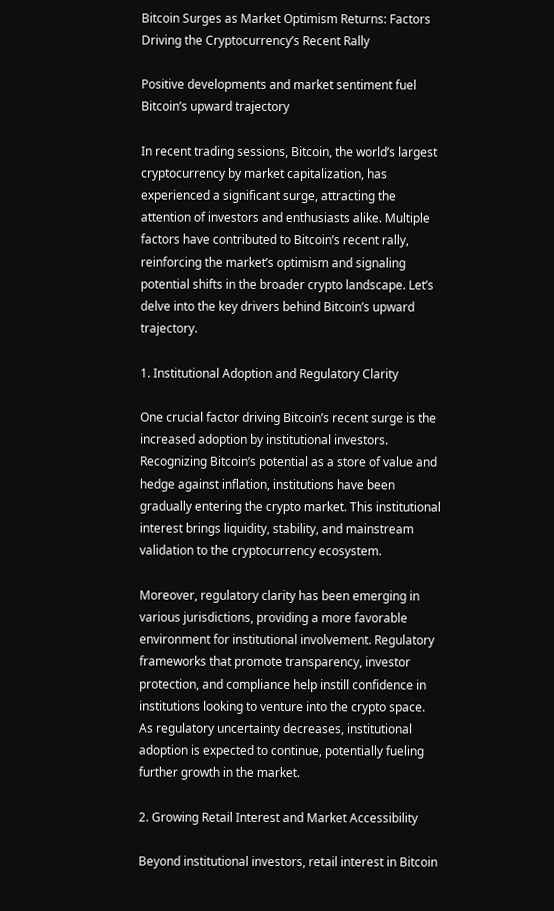Bitcoin Surges as Market Optimism Returns: Factors Driving the Cryptocurrency’s Recent Rally

Positive developments and market sentiment fuel Bitcoin’s upward trajectory

In recent trading sessions, Bitcoin, the world’s largest cryptocurrency by market capitalization, has experienced a significant surge, attracting the attention of investors and enthusiasts alike. Multiple factors have contributed to Bitcoin’s recent rally, reinforcing the market’s optimism and signaling potential shifts in the broader crypto landscape. Let’s delve into the key drivers behind Bitcoin’s upward trajectory.

1. Institutional Adoption and Regulatory Clarity

One crucial factor driving Bitcoin’s recent surge is the increased adoption by institutional investors. Recognizing Bitcoin’s potential as a store of value and hedge against inflation, institutions have been gradually entering the crypto market. This institutional interest brings liquidity, stability, and mainstream validation to the cryptocurrency ecosystem.

Moreover, regulatory clarity has been emerging in various jurisdictions, providing a more favorable environment for institutional involvement. Regulatory frameworks that promote transparency, investor protection, and compliance help instill confidence in institutions looking to venture into the crypto space. As regulatory uncertainty decreases, institutional adoption is expected to continue, potentially fueling further growth in the market.

2. Growing Retail Interest and Market Accessibility

Beyond institutional investors, retail interest in Bitcoin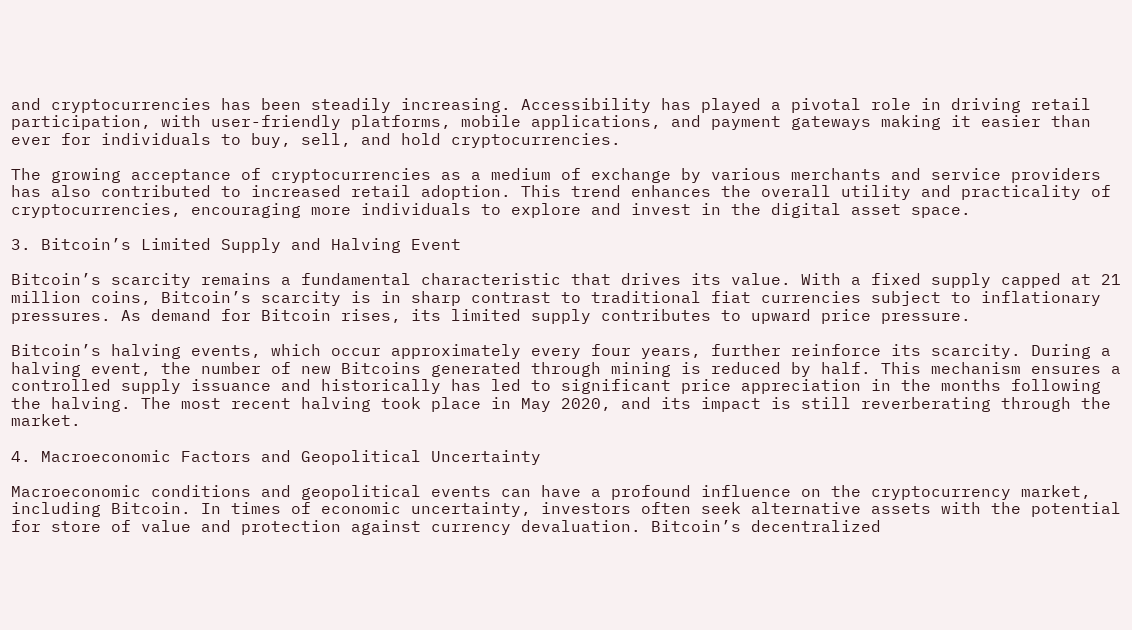and cryptocurrencies has been steadily increasing. Accessibility has played a pivotal role in driving retail participation, with user-friendly platforms, mobile applications, and payment gateways making it easier than ever for individuals to buy, sell, and hold cryptocurrencies.

The growing acceptance of cryptocurrencies as a medium of exchange by various merchants and service providers has also contributed to increased retail adoption. This trend enhances the overall utility and practicality of cryptocurrencies, encouraging more individuals to explore and invest in the digital asset space.

3. Bitcoin’s Limited Supply and Halving Event

Bitcoin’s scarcity remains a fundamental characteristic that drives its value. With a fixed supply capped at 21 million coins, Bitcoin’s scarcity is in sharp contrast to traditional fiat currencies subject to inflationary pressures. As demand for Bitcoin rises, its limited supply contributes to upward price pressure.

Bitcoin’s halving events, which occur approximately every four years, further reinforce its scarcity. During a halving event, the number of new Bitcoins generated through mining is reduced by half. This mechanism ensures a controlled supply issuance and historically has led to significant price appreciation in the months following the halving. The most recent halving took place in May 2020, and its impact is still reverberating through the market.

4. Macroeconomic Factors and Geopolitical Uncertainty

Macroeconomic conditions and geopolitical events can have a profound influence on the cryptocurrency market, including Bitcoin. In times of economic uncertainty, investors often seek alternative assets with the potential for store of value and protection against currency devaluation. Bitcoin’s decentralized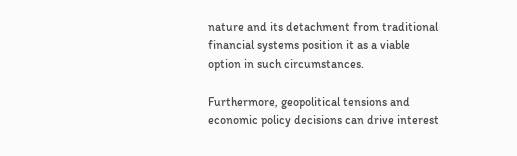nature and its detachment from traditional financial systems position it as a viable option in such circumstances.

Furthermore, geopolitical tensions and economic policy decisions can drive interest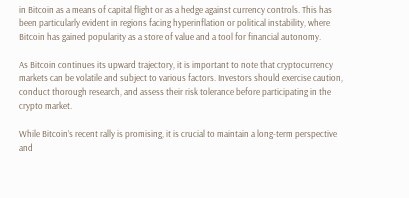in Bitcoin as a means of capital flight or as a hedge against currency controls. This has been particularly evident in regions facing hyperinflation or political instability, where Bitcoin has gained popularity as a store of value and a tool for financial autonomy.

As Bitcoin continues its upward trajectory, it is important to note that cryptocurrency markets can be volatile and subject to various factors. Investors should exercise caution, conduct thorough research, and assess their risk tolerance before participating in the crypto market.

While Bitcoin’s recent rally is promising, it is crucial to maintain a long-term perspective and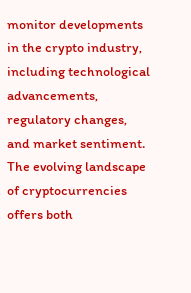monitor developments in the crypto industry, including technological advancements, regulatory changes, and market sentiment. The evolving landscape of cryptocurrencies offers both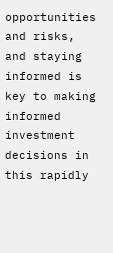opportunities and risks, and staying informed is key to making informed investment decisions in this rapidly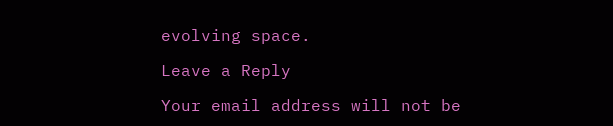evolving space.

Leave a Reply

Your email address will not be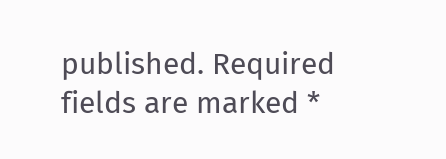published. Required fields are marked *